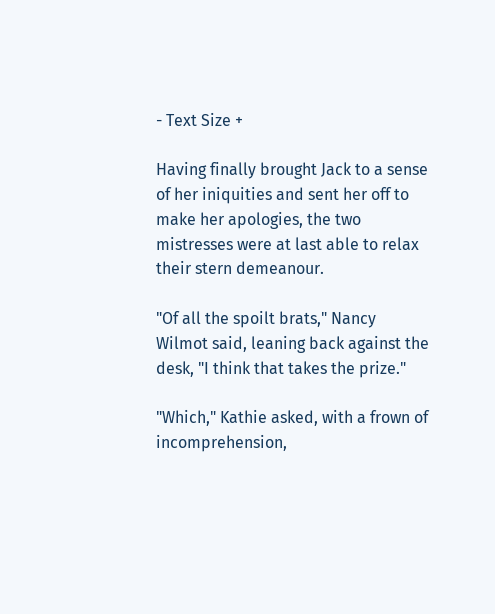- Text Size +

Having finally brought Jack to a sense of her iniquities and sent her off to make her apologies, the two mistresses were at last able to relax their stern demeanour.

"Of all the spoilt brats," Nancy Wilmot said, leaning back against the desk, "I think that takes the prize."

"Which," Kathie asked, with a frown of incomprehension,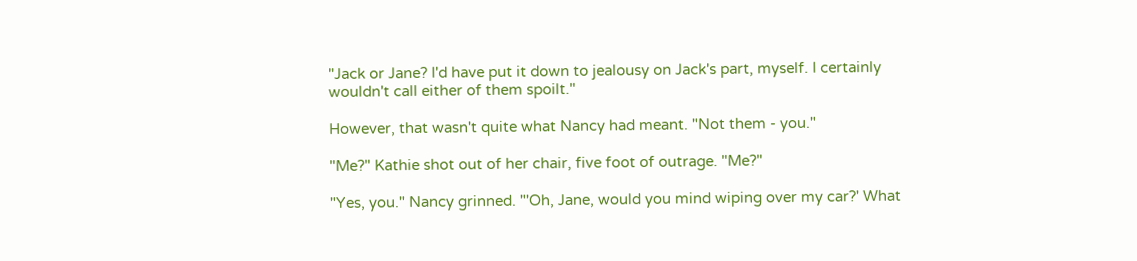"Jack or Jane? I'd have put it down to jealousy on Jack's part, myself. I certainly wouldn't call either of them spoilt."

However, that wasn't quite what Nancy had meant. "Not them - you."

"Me?" Kathie shot out of her chair, five foot of outrage. "Me?"

"Yes, you." Nancy grinned. "'Oh, Jane, would you mind wiping over my car?' What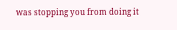was stopping you from doing it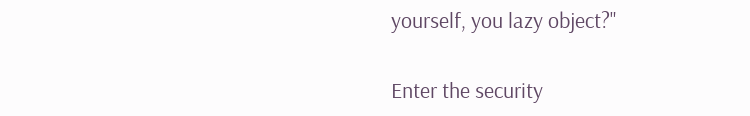yourself, you lazy object?"

Enter the security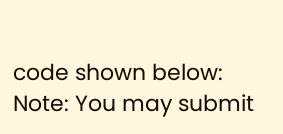code shown below:
Note: You may submit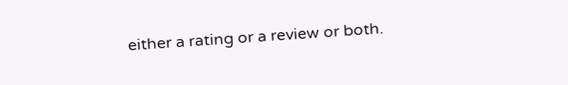either a rating or a review or both.